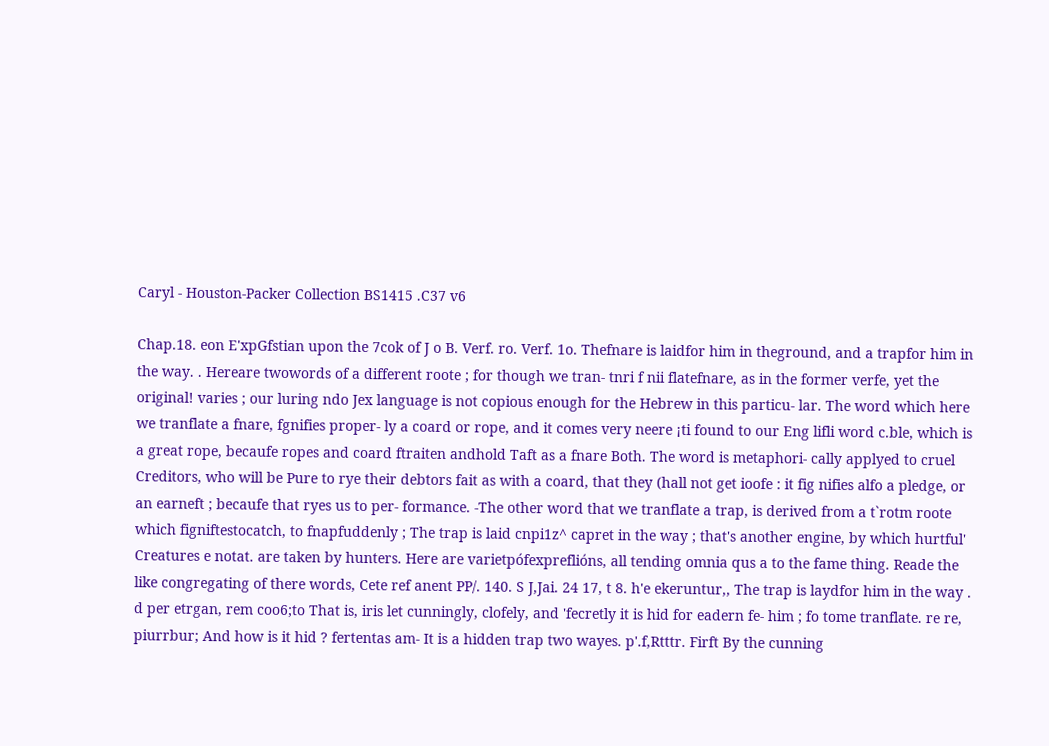Caryl - Houston-Packer Collection BS1415 .C37 v6

Chap.18. eon E'xpGfstian upon the 7cok of J o B. Verf. ro. Verf. 1o. Thefnare is laidfor him in theground, and a trapfor him in the way. . Hereare twowords of a different roote ; for though we tran- tnri f nii flatefnare, as in the former verfe, yet the original! varies ; our luring ndo Jex language is not copious enough for the Hebrew in this particu- lar. The word which here we tranflate a fnare, fgnifies proper- ly a coard or rope, and it comes very neere ¡ti found to our Eng lifli word c.ble, which is a great rope, becaufe ropes and coard ftraiten andhold Taft as a fnare Both. The word is metaphori- cally applyed to cruel Creditors, who will be Pure to rye their debtors fait as with a coard, that they (hall not get ioofe : it fig nifies alfo a pledge, or an earneft ; becaufe that ryes us to per- formance. -The other word that we tranflate a trap, is derived from a t`rotm roote which figniftestocatch, to fnapfuddenly ; The trap is laid cnpi1z^ capret in the way ; that's another engine, by which hurtful' Creatures e notat. are taken by hunters. Here are varietpófexpreflións, all tending omnia qus a to the fame thing. Reade the like congregating of there words, Cete ref anent PP/. 140. S J,Jai. 24 17, t 8. h'e ekeruntur,, The trap is laydfor him in the way . d per etrgan, rem coo6;to That is, iris let cunningly, clofely, and 'fecretly it is hid for eadern fe- him ; fo tome tranflate. re re, piurrbur; And how is it hid ? fertentas am- It is a hidden trap two wayes. p'.f,Rtttr. Firft By the cunning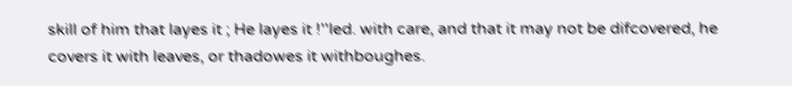skill of him that layes it ; He layes it !''led. with care, and that it may not be difcovered, he covers it with leaves, or thadowes it withboughes.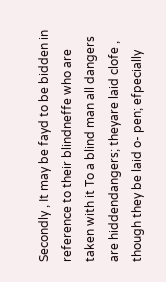Secondly , It may be fayd to be bidden in reference to their blindneffe who are taken with it To a blind man all dangers are hiddendangers; theyare laid clofe , though they be laid o- pen; efpecially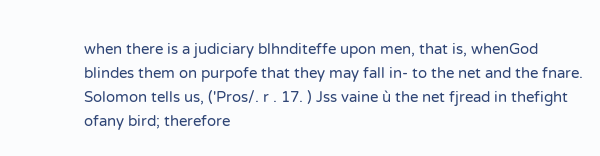when there is a judiciary blhnditeffe upon men, that is, whenGod blindes them on purpofe that they may fall in- to the net and the fnare. Solomon tells us, ('Pros/. r . 17. ) Jss vaine ù the net fjread in thefight ofany bird; therefore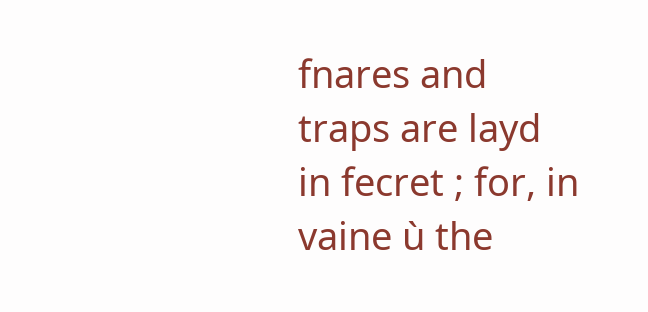fnares and traps are layd in fecret ; for, in vaine ù the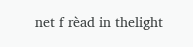net f rèad in thelight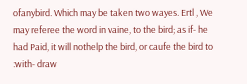ofanybird. Which may be taken two wayes. Ertl , We may referee the word in vaine, to the bird; as if- he had Paid, it will nothelp the bird, or caufe the bird to :with- draw